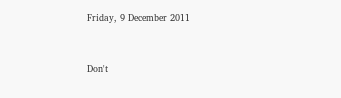Friday, 9 December 2011


Don't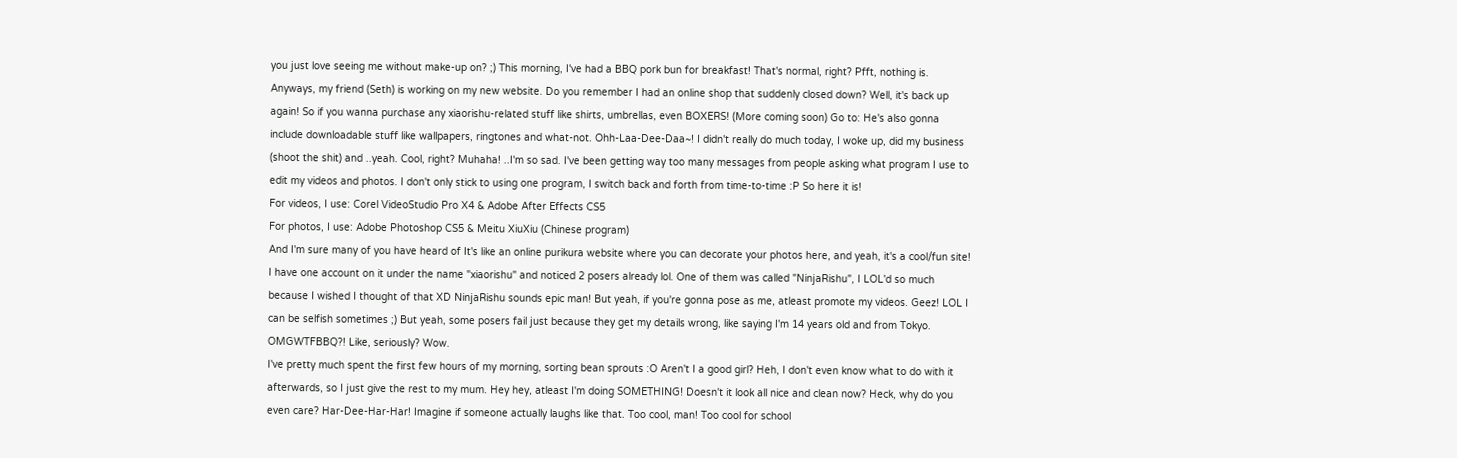you just love seeing me without make-up on? ;) This morning, I've had a BBQ pork bun for breakfast! That's normal, right? Pfft, nothing is. Anyways, my friend (Seth) is working on my new website. Do you remember I had an online shop that suddenly closed down? Well, it's back up again! So if you wanna purchase any xiaorishu-related stuff like shirts, umbrellas, even BOXERS! (More coming soon) Go to: He's also gonna include downloadable stuff like wallpapers, ringtones and what-not. Ohh-Laa-Dee-Daa~! I didn't really do much today, I woke up, did my business (shoot the shit) and ..yeah. Cool, right? Muhaha! ..I'm so sad. I've been getting way too many messages from people asking what program I use to edit my videos and photos. I don't only stick to using one program, I switch back and forth from time-to-time :P So here it is!
For videos, I use: Corel VideoStudio Pro X4 & Adobe After Effects CS5
For photos, I use: Adobe Photoshop CS5 & Meitu XiuXiu (Chinese program)
And I'm sure many of you have heard of It's like an online purikura website where you can decorate your photos here, and yeah, it's a cool/fun site! I have one account on it under the name "xiaorishu" and noticed 2 posers already lol. One of them was called "NinjaRishu", I LOL'd so much because I wished I thought of that XD NinjaRishu sounds epic man! But yeah, if you're gonna pose as me, atleast promote my videos. Geez! LOL I can be selfish sometimes ;) But yeah, some posers fail just because they get my details wrong, like saying I'm 14 years old and from Tokyo. OMGWTFBBQ?! Like, seriously? Wow.
I've pretty much spent the first few hours of my morning, sorting bean sprouts :O Aren't I a good girl? Heh, I don't even know what to do with it afterwards, so I just give the rest to my mum. Hey hey, atleast I'm doing SOMETHING! Doesn't it look all nice and clean now? Heck, why do you even care? Har-Dee-Har-Har! Imagine if someone actually laughs like that. Too cool, man! Too cool for school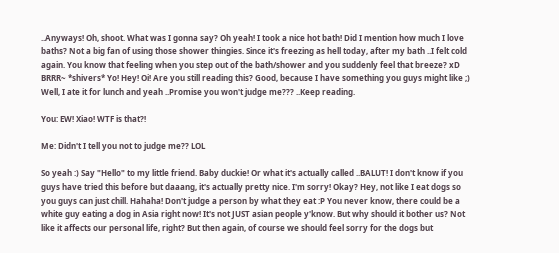..Anyways! Oh, shoot. What was I gonna say? Oh yeah! I took a nice hot bath! Did I mention how much I love baths? Not a big fan of using those shower thingies. Since it's freezing as hell today, after my bath ..I felt cold again. You know that feeling when you step out of the bath/shower and you suddenly feel that breeze? xD BRRR~ *shivers* Yo! Hey! Oi! Are you still reading this? Good, because I have something you guys might like ;) Well, I ate it for lunch and yeah ..Promise you won't judge me??? ..Keep reading.

You: EW! Xiao! WTF is that?!

Me: Didn't I tell you not to judge me?? LOL

So yeah :) Say "Hello" to my little friend. Baby duckie! Or what it's actually called ..BALUT! I don't know if you guys have tried this before but daaang, it's actually pretty nice. I'm sorry! Okay? Hey, not like I eat dogs so you guys can just chill. Hahaha! Don't judge a person by what they eat :P You never know, there could be a white guy eating a dog in Asia right now! It's not JUST asian people y'know. But why should it bother us? Not like it affects our personal life, right? But then again, of course we should feel sorry for the dogs but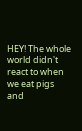HEY! The whole world didn't react to when we eat pigs and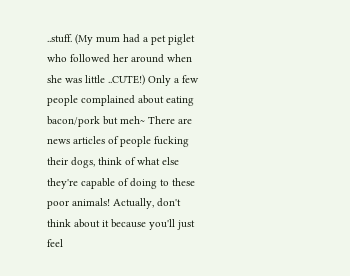..stuff. (My mum had a pet piglet who followed her around when she was little ..CUTE!) Only a few people complained about eating bacon/pork but meh~ There are news articles of people fucking their dogs, think of what else they're capable of doing to these poor animals! Actually, don't think about it because you'll just feel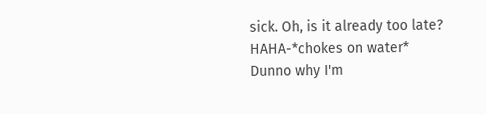sick. Oh, is it already too late? HAHA-*chokes on water*
Dunno why I'm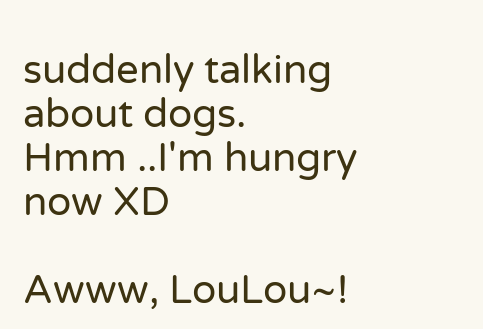suddenly talking about dogs. Hmm ..I'm hungry now XD

Awww, LouLou~!